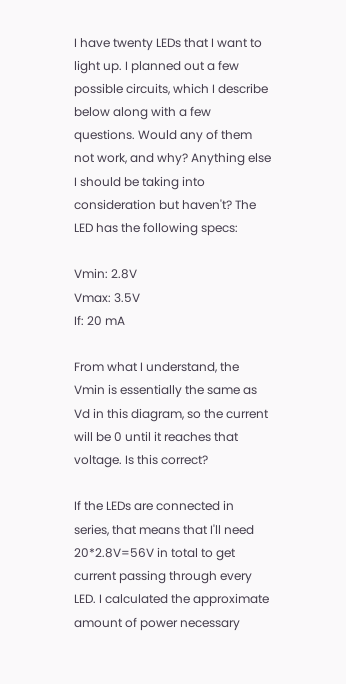I have twenty LEDs that I want to light up. I planned out a few possible circuits, which I describe below along with a few questions. Would any of them not work, and why? Anything else I should be taking into consideration but haven't? The LED has the following specs:

Vmin: 2.8V
Vmax: 3.5V
If: 20 mA

From what I understand, the Vmin is essentially the same as Vd in this diagram, so the current will be 0 until it reaches that voltage. Is this correct?

If the LEDs are connected in series, that means that I'll need 20*2.8V=56V in total to get current passing through every LED. I calculated the approximate amount of power necessary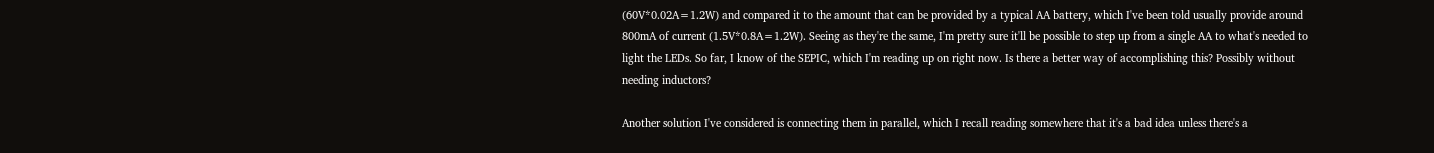(60V*0.02A=1.2W) and compared it to the amount that can be provided by a typical AA battery, which I've been told usually provide around 800mA of current (1.5V*0.8A=1.2W). Seeing as they're the same, I'm pretty sure it'll be possible to step up from a single AA to what's needed to light the LEDs. So far, I know of the SEPIC, which I'm reading up on right now. Is there a better way of accomplishing this? Possibly without needing inductors?

Another solution I've considered is connecting them in parallel, which I recall reading somewhere that it's a bad idea unless there's a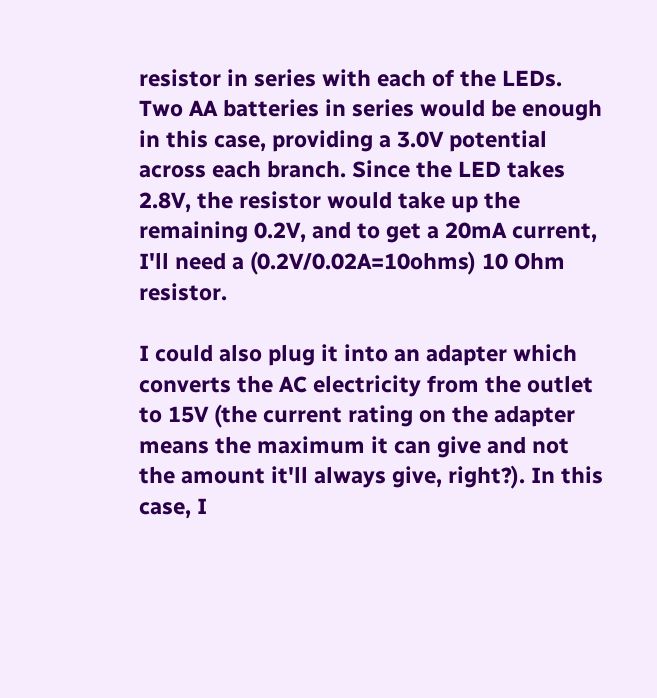resistor in series with each of the LEDs. Two AA batteries in series would be enough in this case, providing a 3.0V potential across each branch. Since the LED takes 2.8V, the resistor would take up the remaining 0.2V, and to get a 20mA current, I'll need a (0.2V/0.02A=10ohms) 10 Ohm resistor.

I could also plug it into an adapter which converts the AC electricity from the outlet to 15V (the current rating on the adapter means the maximum it can give and not the amount it'll always give, right?). In this case, I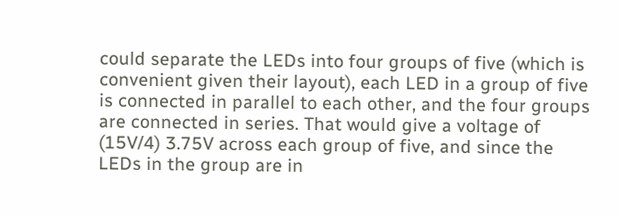could separate the LEDs into four groups of five (which is convenient given their layout), each LED in a group of five is connected in parallel to each other, and the four groups are connected in series. That would give a voltage of (15V/4) 3.75V across each group of five, and since the LEDs in the group are in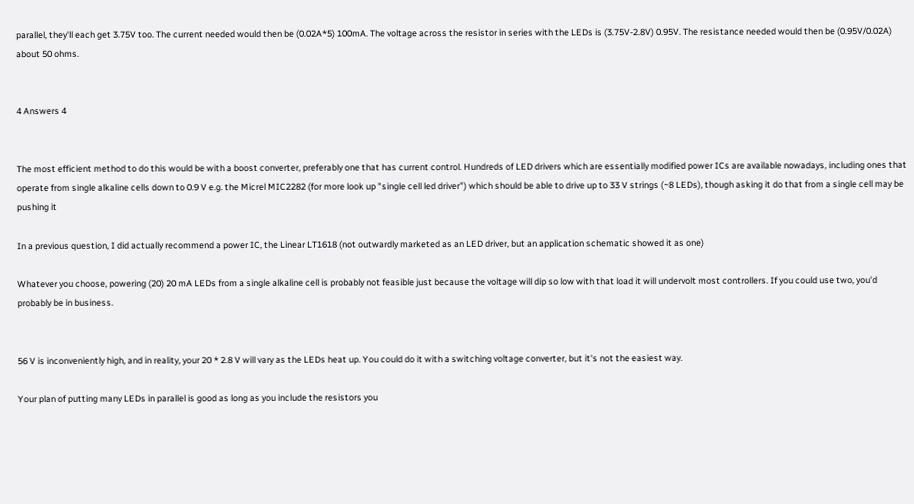parallel, they'll each get 3.75V too. The current needed would then be (0.02A*5) 100mA. The voltage across the resistor in series with the LEDs is (3.75V-2.8V) 0.95V. The resistance needed would then be (0.95V/0.02A) about 50 ohms.


4 Answers 4


The most efficient method to do this would be with a boost converter, preferably one that has current control. Hundreds of LED drivers which are essentially modified power ICs are available nowadays, including ones that operate from single alkaline cells down to 0.9 V e.g. the Micrel MIC2282 (for more look up "single cell led driver") which should be able to drive up to 33 V strings (~8 LEDs), though asking it do that from a single cell may be pushing it

In a previous question, I did actually recommend a power IC, the Linear LT1618 (not outwardly marketed as an LED driver, but an application schematic showed it as one)

Whatever you choose, powering (20) 20 mA LEDs from a single alkaline cell is probably not feasible just because the voltage will dip so low with that load it will undervolt most controllers. If you could use two, you'd probably be in business.


56 V is inconveniently high, and in reality, your 20 * 2.8 V will vary as the LEDs heat up. You could do it with a switching voltage converter, but it's not the easiest way.

Your plan of putting many LEDs in parallel is good as long as you include the resistors you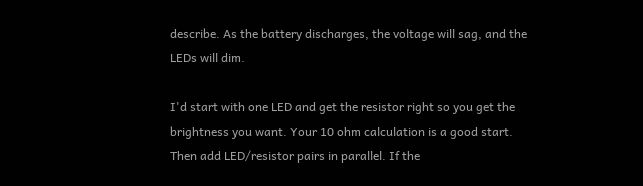describe. As the battery discharges, the voltage will sag, and the LEDs will dim.

I'd start with one LED and get the resistor right so you get the brightness you want. Your 10 ohm calculation is a good start. Then add LED/resistor pairs in parallel. If the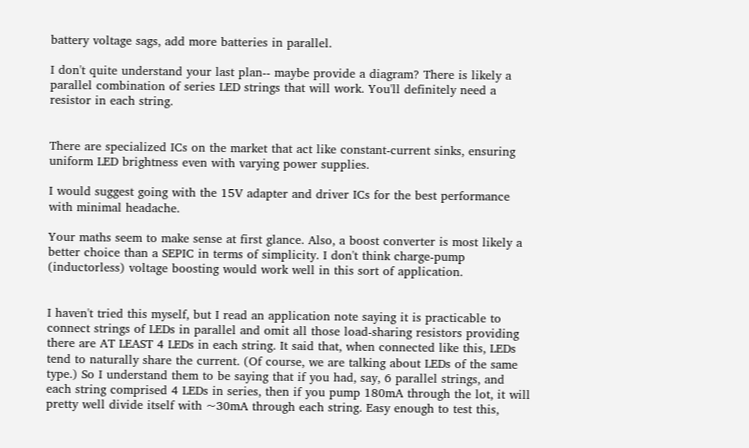battery voltage sags, add more batteries in parallel.

I don't quite understand your last plan-- maybe provide a diagram? There is likely a parallel combination of series LED strings that will work. You'll definitely need a resistor in each string.


There are specialized ICs on the market that act like constant-current sinks, ensuring uniform LED brightness even with varying power supplies.

I would suggest going with the 15V adapter and driver ICs for the best performance with minimal headache.

Your maths seem to make sense at first glance. Also, a boost converter is most likely a better choice than a SEPIC in terms of simplicity. I don't think charge-pump (inductorless) voltage boosting would work well in this sort of application.


I haven't tried this myself, but I read an application note saying it is practicable to connect strings of LEDs in parallel and omit all those load-sharing resistors providing there are AT LEAST 4 LEDs in each string. It said that, when connected like this, LEDs tend to naturally share the current. (Of course, we are talking about LEDs of the same type.) So I understand them to be saying that if you had, say, 6 parallel strings, and each string comprised 4 LEDs in series, then if you pump 180mA through the lot, it will pretty well divide itself with ~30mA through each string. Easy enough to test this,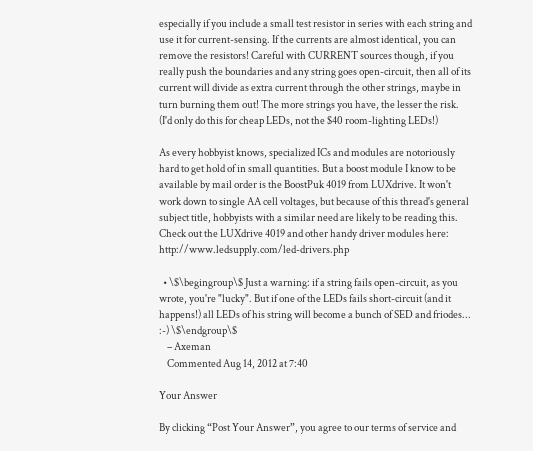especially if you include a small test resistor in series with each string and use it for current-sensing. If the currents are almost identical, you can remove the resistors! Careful with CURRENT sources though, if you really push the boundaries and any string goes open-circuit, then all of its current will divide as extra current through the other strings, maybe in turn burning them out! The more strings you have, the lesser the risk. (I'd only do this for cheap LEDs, not the $40 room-lighting LEDs!)

As every hobbyist knows, specialized ICs and modules are notoriously hard to get hold of in small quantities. But a boost module I know to be available by mail order is the BoostPuk 4019 from LUXdrive. It won't work down to single AA cell voltages, but because of this thread's general subject title, hobbyists with a similar need are likely to be reading this. Check out the LUXdrive 4019 and other handy driver modules here: http://www.ledsupply.com/led-drivers.php

  • \$\begingroup\$ Just a warning: if a string fails open-circuit, as you wrote, you're "lucky". But if one of the LEDs fails short-circuit (and it happens!) all LEDs of his string will become a bunch of SED and friodes... :-) \$\endgroup\$
    – Axeman
    Commented Aug 14, 2012 at 7:40

Your Answer

By clicking “Post Your Answer”, you agree to our terms of service and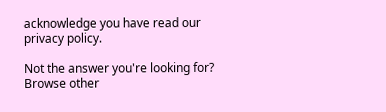acknowledge you have read our privacy policy.

Not the answer you're looking for? Browse other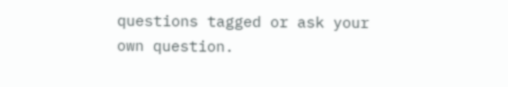questions tagged or ask your own question.